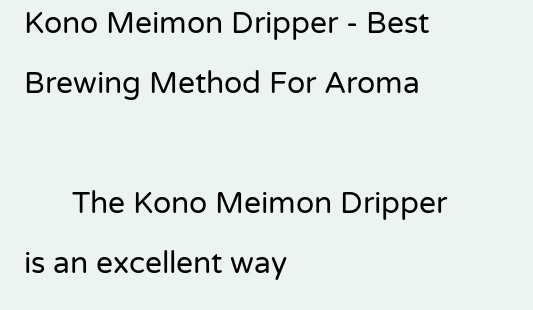Kono Meimon Dripper - Best Brewing Method For Aroma

      The Kono Meimon Dripper is an excellent way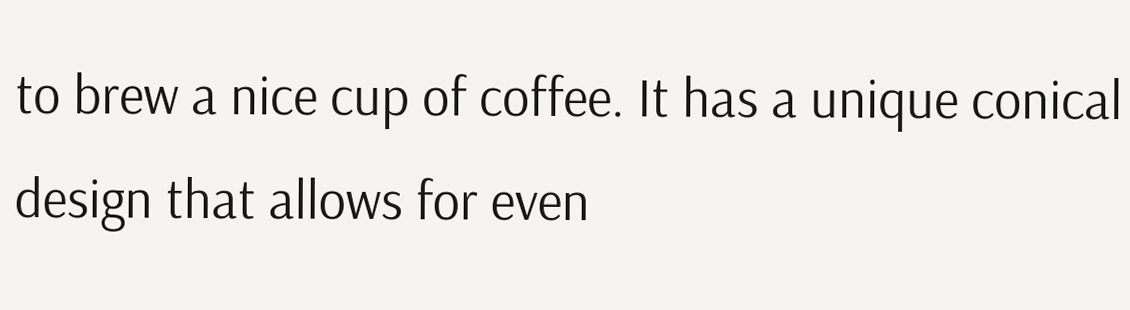to brew a nice cup of coffee. It has a unique conical design that allows for even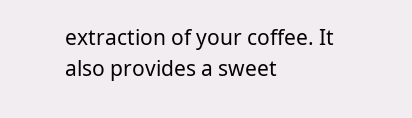extraction of your coffee. It also provides a sweet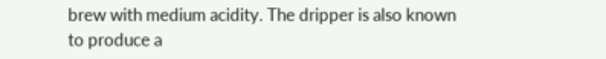brew with medium acidity. The dripper is also known to produce a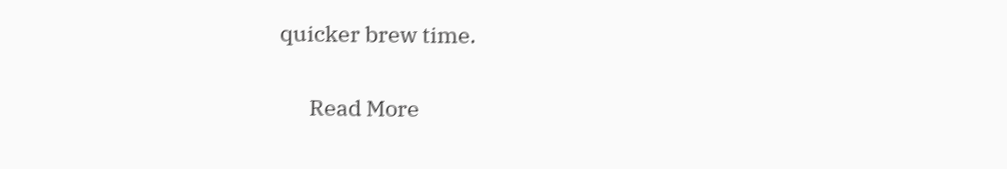quicker brew time.

      Read More